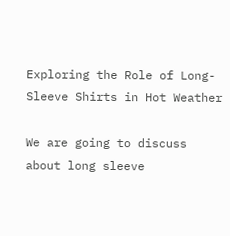Exploring the Role of Long-Sleeve Shirts in Hot Weather

We are going to discuss about long sleeve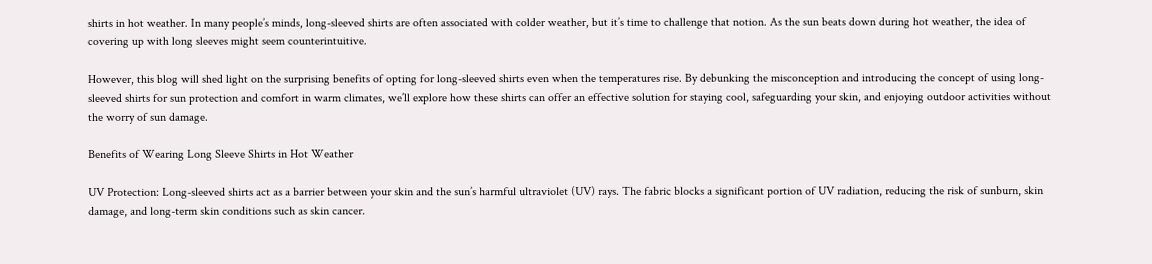shirts in hot weather. In many people’s minds, long-sleeved shirts are often associated with colder weather, but it’s time to challenge that notion. As the sun beats down during hot weather, the idea of covering up with long sleeves might seem counterintuitive.

However, this blog will shed light on the surprising benefits of opting for long-sleeved shirts even when the temperatures rise. By debunking the misconception and introducing the concept of using long-sleeved shirts for sun protection and comfort in warm climates, we’ll explore how these shirts can offer an effective solution for staying cool, safeguarding your skin, and enjoying outdoor activities without the worry of sun damage.

Benefits of Wearing Long Sleeve Shirts in Hot Weather

UV Protection: Long-sleeved shirts act as a barrier between your skin and the sun’s harmful ultraviolet (UV) rays. The fabric blocks a significant portion of UV radiation, reducing the risk of sunburn, skin damage, and long-term skin conditions such as skin cancer.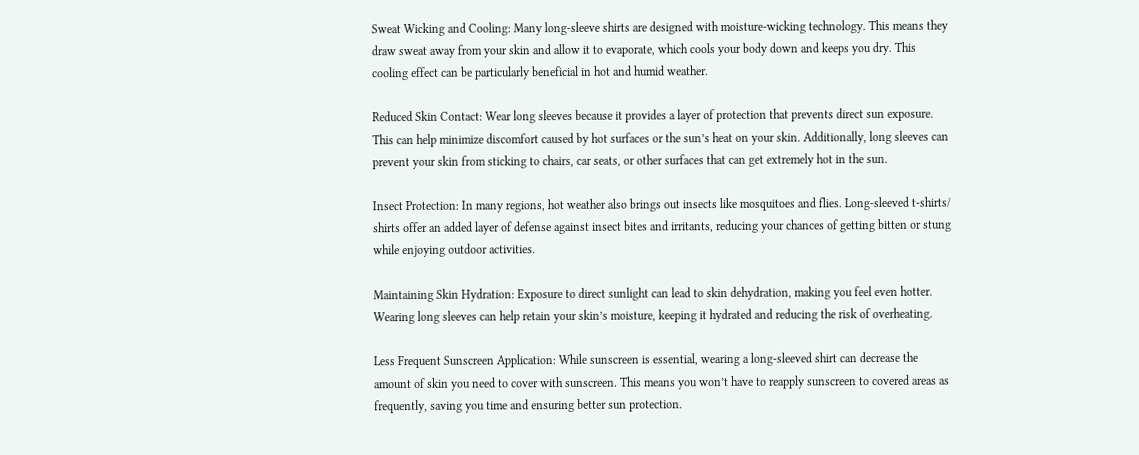Sweat Wicking and Cooling: Many long-sleeve shirts are designed with moisture-wicking technology. This means they draw sweat away from your skin and allow it to evaporate, which cools your body down and keeps you dry. This cooling effect can be particularly beneficial in hot and humid weather.

Reduced Skin Contact: Wear long sleeves because it provides a layer of protection that prevents direct sun exposure. This can help minimize discomfort caused by hot surfaces or the sun’s heat on your skin. Additionally, long sleeves can prevent your skin from sticking to chairs, car seats, or other surfaces that can get extremely hot in the sun.

Insect Protection: In many regions, hot weather also brings out insects like mosquitoes and flies. Long-sleeved t-shirts/ shirts offer an added layer of defense against insect bites and irritants, reducing your chances of getting bitten or stung while enjoying outdoor activities.

Maintaining Skin Hydration: Exposure to direct sunlight can lead to skin dehydration, making you feel even hotter. Wearing long sleeves can help retain your skin’s moisture, keeping it hydrated and reducing the risk of overheating.

Less Frequent Sunscreen Application: While sunscreen is essential, wearing a long-sleeved shirt can decrease the amount of skin you need to cover with sunscreen. This means you won’t have to reapply sunscreen to covered areas as frequently, saving you time and ensuring better sun protection.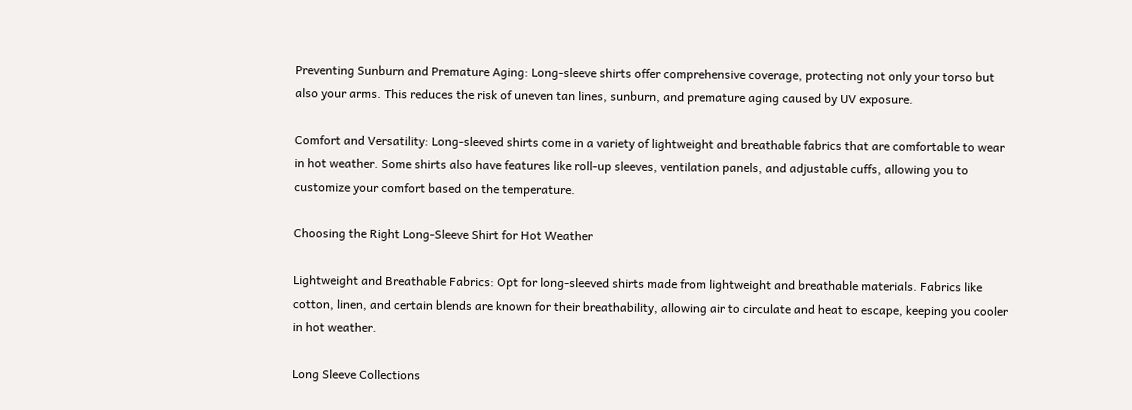Preventing Sunburn and Premature Aging: Long-sleeve shirts offer comprehensive coverage, protecting not only your torso but also your arms. This reduces the risk of uneven tan lines, sunburn, and premature aging caused by UV exposure.

Comfort and Versatility: Long-sleeved shirts come in a variety of lightweight and breathable fabrics that are comfortable to wear in hot weather. Some shirts also have features like roll-up sleeves, ventilation panels, and adjustable cuffs, allowing you to customize your comfort based on the temperature.

Choosing the Right Long-Sleeve Shirt for Hot Weather

Lightweight and Breathable Fabrics: Opt for long-sleeved shirts made from lightweight and breathable materials. Fabrics like cotton, linen, and certain blends are known for their breathability, allowing air to circulate and heat to escape, keeping you cooler in hot weather.

Long Sleeve Collections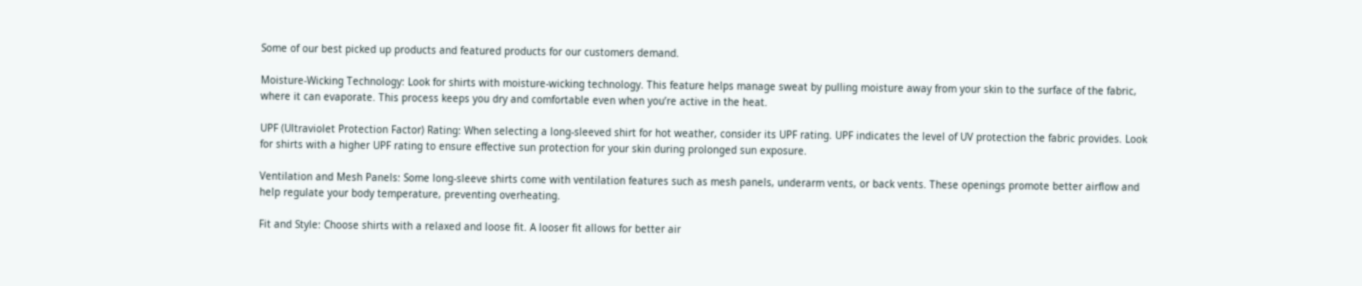Some of our best picked up products and featured products for our customers demand.

Moisture-Wicking Technology: Look for shirts with moisture-wicking technology. This feature helps manage sweat by pulling moisture away from your skin to the surface of the fabric, where it can evaporate. This process keeps you dry and comfortable even when you’re active in the heat.

UPF (Ultraviolet Protection Factor) Rating: When selecting a long-sleeved shirt for hot weather, consider its UPF rating. UPF indicates the level of UV protection the fabric provides. Look for shirts with a higher UPF rating to ensure effective sun protection for your skin during prolonged sun exposure.

Ventilation and Mesh Panels: Some long-sleeve shirts come with ventilation features such as mesh panels, underarm vents, or back vents. These openings promote better airflow and help regulate your body temperature, preventing overheating.

Fit and Style: Choose shirts with a relaxed and loose fit. A looser fit allows for better air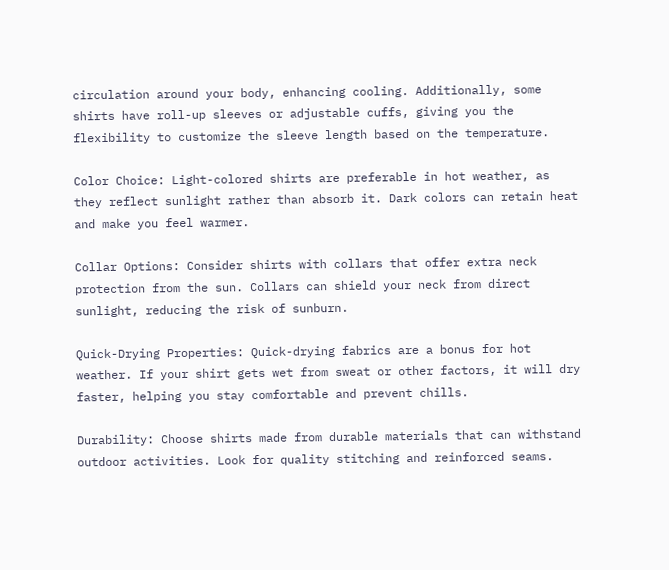circulation around your body, enhancing cooling. Additionally, some shirts have roll-up sleeves or adjustable cuffs, giving you the flexibility to customize the sleeve length based on the temperature.

Color Choice: Light-colored shirts are preferable in hot weather, as they reflect sunlight rather than absorb it. Dark colors can retain heat and make you feel warmer.

Collar Options: Consider shirts with collars that offer extra neck protection from the sun. Collars can shield your neck from direct sunlight, reducing the risk of sunburn.

Quick-Drying Properties: Quick-drying fabrics are a bonus for hot weather. If your shirt gets wet from sweat or other factors, it will dry faster, helping you stay comfortable and prevent chills.

Durability: Choose shirts made from durable materials that can withstand outdoor activities. Look for quality stitching and reinforced seams.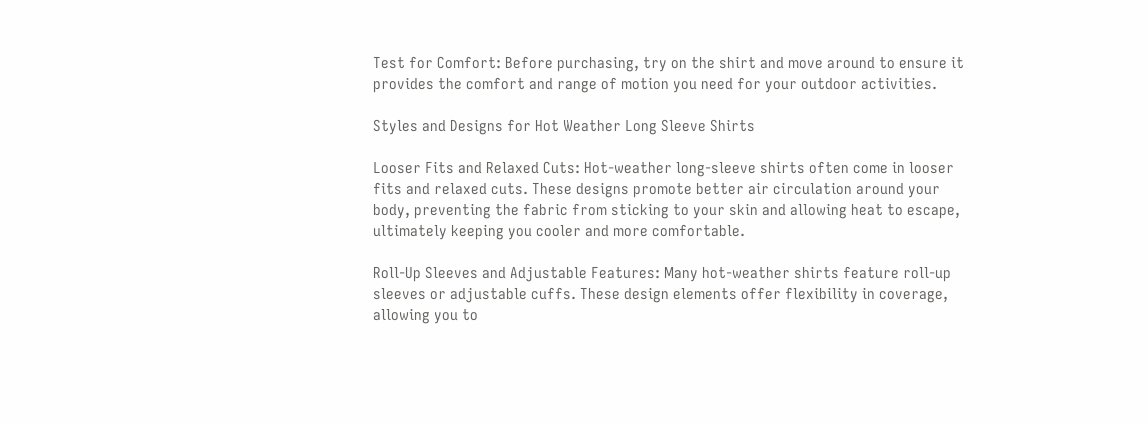Test for Comfort: Before purchasing, try on the shirt and move around to ensure it provides the comfort and range of motion you need for your outdoor activities.

Styles and Designs for Hot Weather Long Sleeve Shirts

Looser Fits and Relaxed Cuts: Hot-weather long-sleeve shirts often come in looser fits and relaxed cuts. These designs promote better air circulation around your body, preventing the fabric from sticking to your skin and allowing heat to escape, ultimately keeping you cooler and more comfortable.

Roll-Up Sleeves and Adjustable Features: Many hot-weather shirts feature roll-up sleeves or adjustable cuffs. These design elements offer flexibility in coverage, allowing you to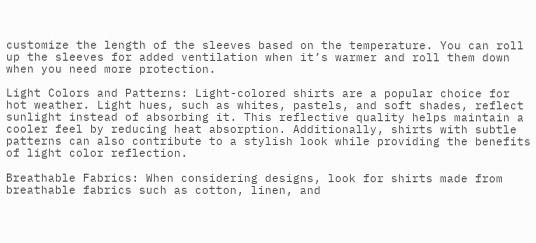customize the length of the sleeves based on the temperature. You can roll up the sleeves for added ventilation when it’s warmer and roll them down when you need more protection.

Light Colors and Patterns: Light-colored shirts are a popular choice for hot weather. Light hues, such as whites, pastels, and soft shades, reflect sunlight instead of absorbing it. This reflective quality helps maintain a cooler feel by reducing heat absorption. Additionally, shirts with subtle patterns can also contribute to a stylish look while providing the benefits of light color reflection.

Breathable Fabrics: When considering designs, look for shirts made from breathable fabrics such as cotton, linen, and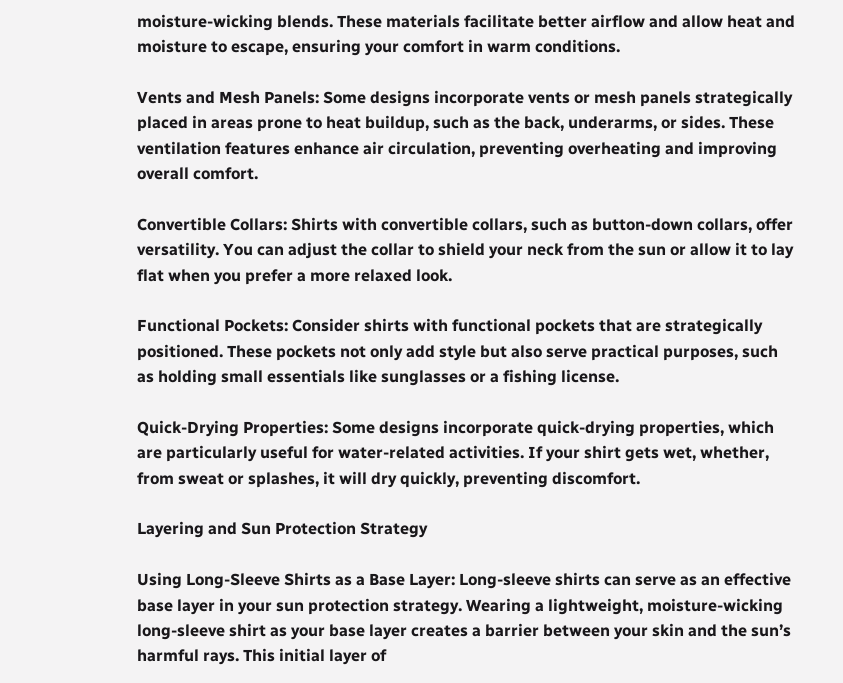moisture-wicking blends. These materials facilitate better airflow and allow heat and moisture to escape, ensuring your comfort in warm conditions.

Vents and Mesh Panels: Some designs incorporate vents or mesh panels strategically placed in areas prone to heat buildup, such as the back, underarms, or sides. These ventilation features enhance air circulation, preventing overheating and improving overall comfort.

Convertible Collars: Shirts with convertible collars, such as button-down collars, offer versatility. You can adjust the collar to shield your neck from the sun or allow it to lay flat when you prefer a more relaxed look.

Functional Pockets: Consider shirts with functional pockets that are strategically positioned. These pockets not only add style but also serve practical purposes, such as holding small essentials like sunglasses or a fishing license.

Quick-Drying Properties: Some designs incorporate quick-drying properties, which are particularly useful for water-related activities. If your shirt gets wet, whether, from sweat or splashes, it will dry quickly, preventing discomfort.

Layering and Sun Protection Strategy

Using Long-Sleeve Shirts as a Base Layer: Long-sleeve shirts can serve as an effective base layer in your sun protection strategy. Wearing a lightweight, moisture-wicking long-sleeve shirt as your base layer creates a barrier between your skin and the sun’s harmful rays. This initial layer of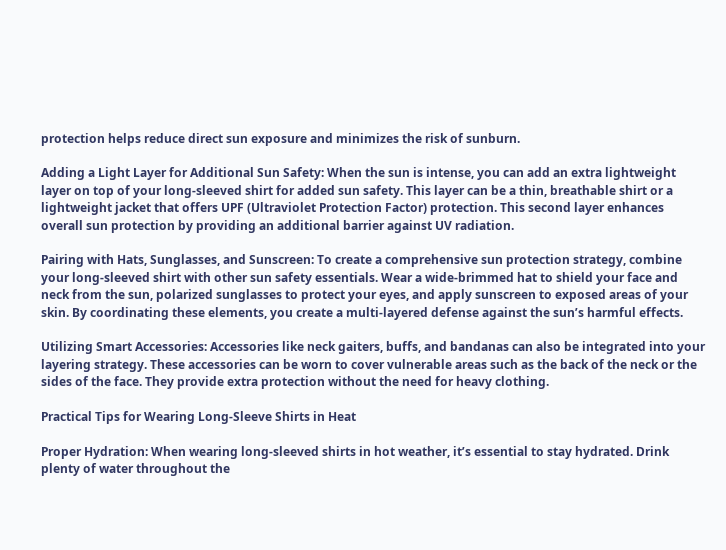protection helps reduce direct sun exposure and minimizes the risk of sunburn.

Adding a Light Layer for Additional Sun Safety: When the sun is intense, you can add an extra lightweight layer on top of your long-sleeved shirt for added sun safety. This layer can be a thin, breathable shirt or a lightweight jacket that offers UPF (Ultraviolet Protection Factor) protection. This second layer enhances overall sun protection by providing an additional barrier against UV radiation.

Pairing with Hats, Sunglasses, and Sunscreen: To create a comprehensive sun protection strategy, combine your long-sleeved shirt with other sun safety essentials. Wear a wide-brimmed hat to shield your face and neck from the sun, polarized sunglasses to protect your eyes, and apply sunscreen to exposed areas of your skin. By coordinating these elements, you create a multi-layered defense against the sun’s harmful effects.

Utilizing Smart Accessories: Accessories like neck gaiters, buffs, and bandanas can also be integrated into your layering strategy. These accessories can be worn to cover vulnerable areas such as the back of the neck or the sides of the face. They provide extra protection without the need for heavy clothing.

Practical Tips for Wearing Long-Sleeve Shirts in Heat

Proper Hydration: When wearing long-sleeved shirts in hot weather, it’s essential to stay hydrated. Drink plenty of water throughout the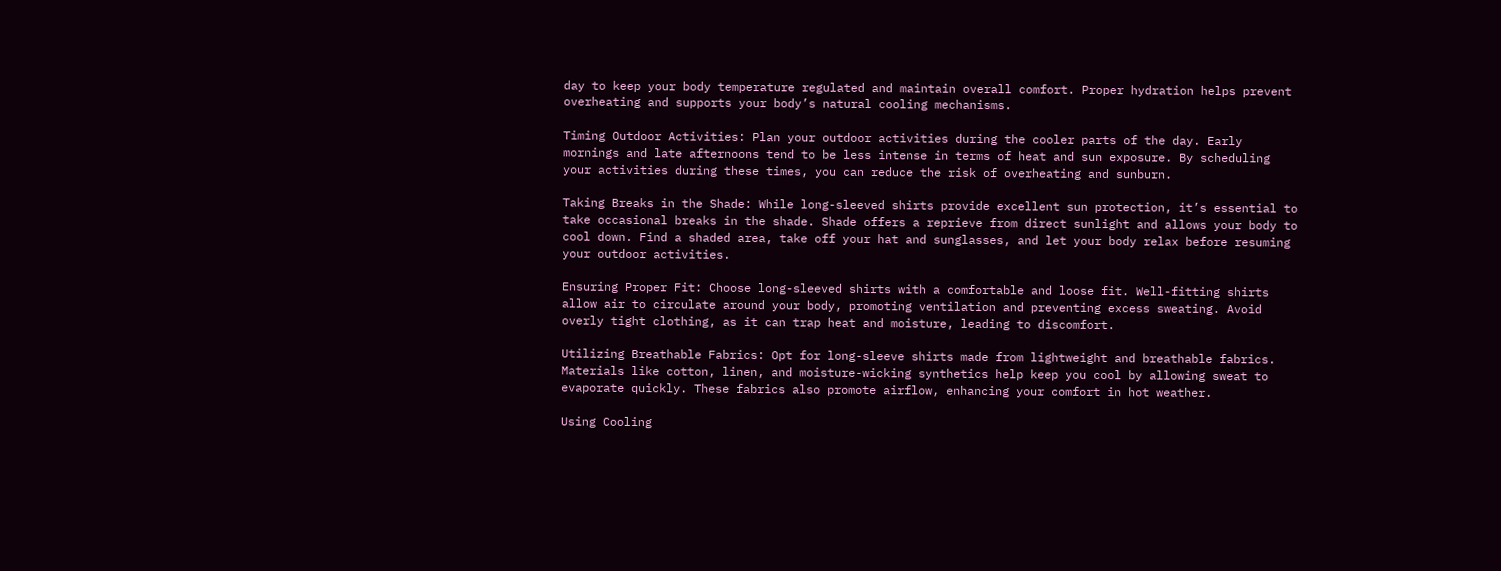day to keep your body temperature regulated and maintain overall comfort. Proper hydration helps prevent overheating and supports your body’s natural cooling mechanisms.

Timing Outdoor Activities: Plan your outdoor activities during the cooler parts of the day. Early mornings and late afternoons tend to be less intense in terms of heat and sun exposure. By scheduling your activities during these times, you can reduce the risk of overheating and sunburn.

Taking Breaks in the Shade: While long-sleeved shirts provide excellent sun protection, it’s essential to take occasional breaks in the shade. Shade offers a reprieve from direct sunlight and allows your body to cool down. Find a shaded area, take off your hat and sunglasses, and let your body relax before resuming your outdoor activities.

Ensuring Proper Fit: Choose long-sleeved shirts with a comfortable and loose fit. Well-fitting shirts allow air to circulate around your body, promoting ventilation and preventing excess sweating. Avoid overly tight clothing, as it can trap heat and moisture, leading to discomfort.

Utilizing Breathable Fabrics: Opt for long-sleeve shirts made from lightweight and breathable fabrics. Materials like cotton, linen, and moisture-wicking synthetics help keep you cool by allowing sweat to evaporate quickly. These fabrics also promote airflow, enhancing your comfort in hot weather.

Using Cooling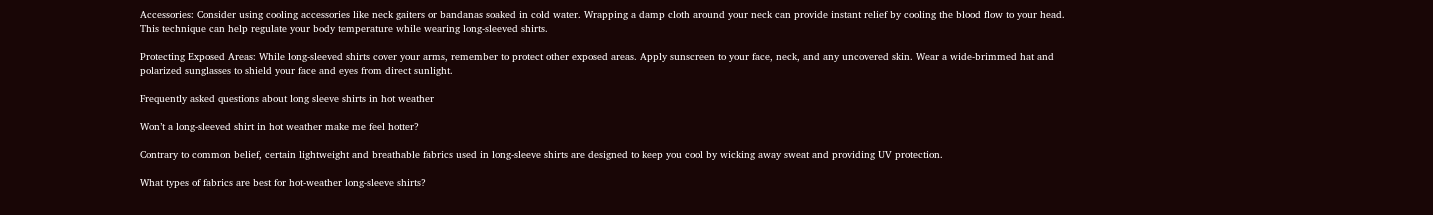Accessories: Consider using cooling accessories like neck gaiters or bandanas soaked in cold water. Wrapping a damp cloth around your neck can provide instant relief by cooling the blood flow to your head. This technique can help regulate your body temperature while wearing long-sleeved shirts.

Protecting Exposed Areas: While long-sleeved shirts cover your arms, remember to protect other exposed areas. Apply sunscreen to your face, neck, and any uncovered skin. Wear a wide-brimmed hat and polarized sunglasses to shield your face and eyes from direct sunlight.

Frequently asked questions about long sleeve shirts in hot weather

Won’t a long-sleeved shirt in hot weather make me feel hotter?

Contrary to common belief, certain lightweight and breathable fabrics used in long-sleeve shirts are designed to keep you cool by wicking away sweat and providing UV protection.

What types of fabrics are best for hot-weather long-sleeve shirts?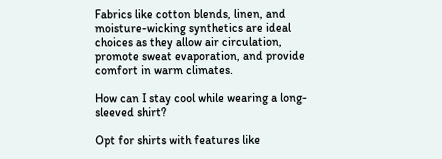Fabrics like cotton blends, linen, and moisture-wicking synthetics are ideal choices as they allow air circulation, promote sweat evaporation, and provide comfort in warm climates.

How can I stay cool while wearing a long-sleeved shirt?

Opt for shirts with features like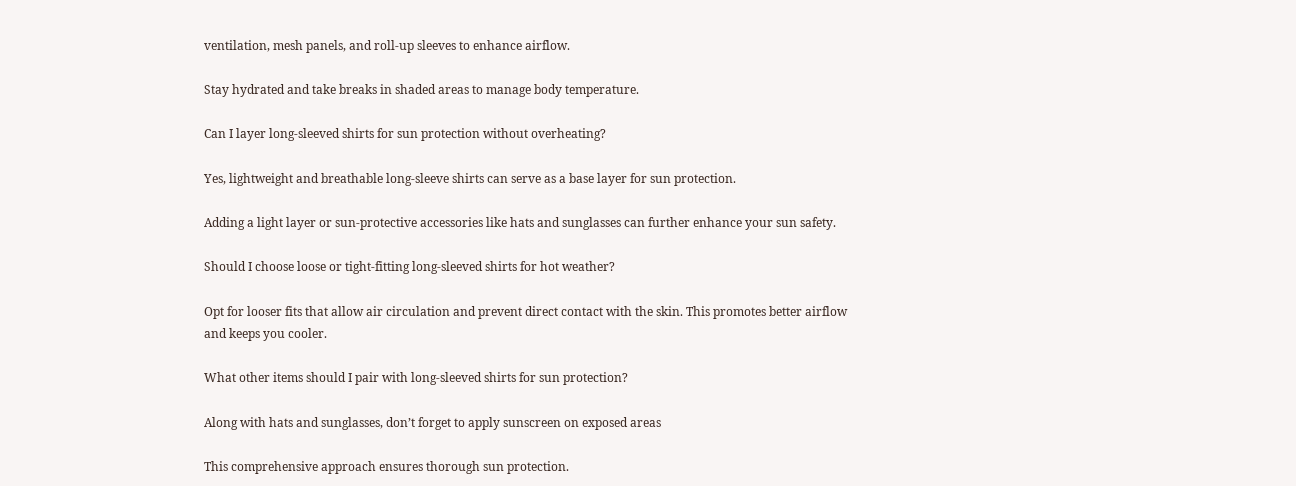ventilation, mesh panels, and roll-up sleeves to enhance airflow.

Stay hydrated and take breaks in shaded areas to manage body temperature.

Can I layer long-sleeved shirts for sun protection without overheating?

Yes, lightweight and breathable long-sleeve shirts can serve as a base layer for sun protection.

Adding a light layer or sun-protective accessories like hats and sunglasses can further enhance your sun safety.

Should I choose loose or tight-fitting long-sleeved shirts for hot weather?

Opt for looser fits that allow air circulation and prevent direct contact with the skin. This promotes better airflow and keeps you cooler.

What other items should I pair with long-sleeved shirts for sun protection?

Along with hats and sunglasses, don’t forget to apply sunscreen on exposed areas

This comprehensive approach ensures thorough sun protection.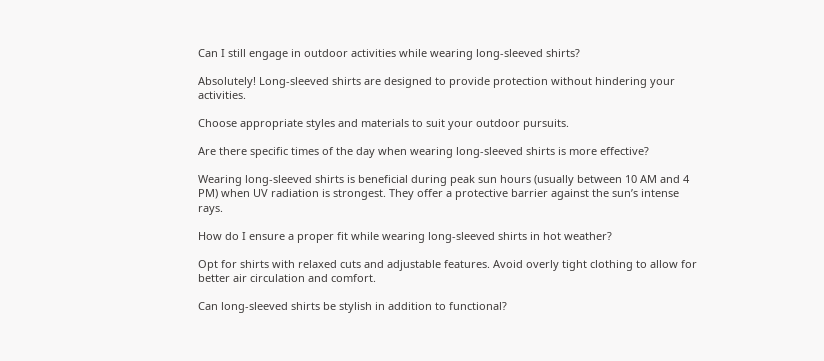Can I still engage in outdoor activities while wearing long-sleeved shirts?

Absolutely! Long-sleeved shirts are designed to provide protection without hindering your activities.

Choose appropriate styles and materials to suit your outdoor pursuits.

Are there specific times of the day when wearing long-sleeved shirts is more effective?

Wearing long-sleeved shirts is beneficial during peak sun hours (usually between 10 AM and 4 PM) when UV radiation is strongest. They offer a protective barrier against the sun’s intense rays.

How do I ensure a proper fit while wearing long-sleeved shirts in hot weather?

Opt for shirts with relaxed cuts and adjustable features. Avoid overly tight clothing to allow for better air circulation and comfort.

Can long-sleeved shirts be stylish in addition to functional?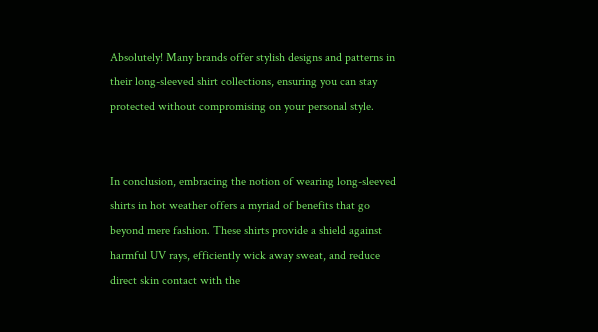Absolutely! Many brands offer stylish designs and patterns in their long-sleeved shirt collections, ensuring you can stay protected without compromising on your personal style.


In conclusion, embracing the notion of wearing long-sleeved shirts in hot weather offers a myriad of benefits that go beyond mere fashion. These shirts provide a shield against harmful UV rays, efficiently wick away sweat, and reduce direct skin contact with the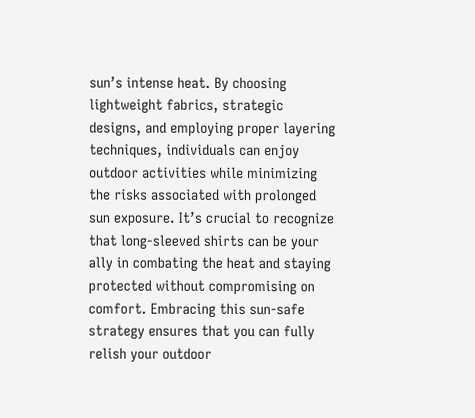sun’s intense heat. By choosing lightweight fabrics, strategic designs, and employing proper layering techniques, individuals can enjoy outdoor activities while minimizing the risks associated with prolonged sun exposure. It’s crucial to recognize that long-sleeved shirts can be your ally in combating the heat and staying protected without compromising on comfort. Embracing this sun-safe strategy ensures that you can fully relish your outdoor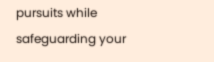pursuits while safeguarding your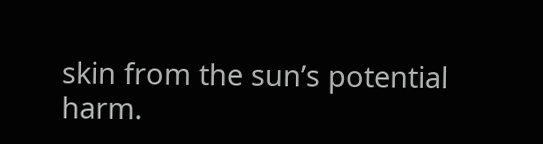skin from the sun’s potential harm.